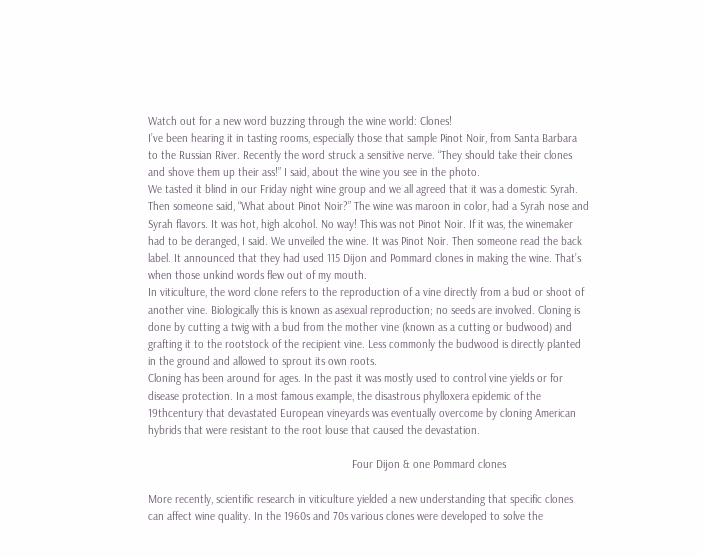Watch out for a new word buzzing through the wine world: Clones!
I’ve been hearing it in tasting rooms, especially those that sample Pinot Noir, from Santa Barbara to the Russian River. Recently the word struck a sensitive nerve. “They should take their clones and shove them up their ass!” I said, about the wine you see in the photo.
We tasted it blind in our Friday night wine group and we all agreed that it was a domestic Syrah. Then someone said, “What about Pinot Noir?” The wine was maroon in color, had a Syrah nose and Syrah flavors. It was hot, high alcohol. No way! This was not Pinot Noir. If it was, the winemaker had to be deranged, I said. We unveiled the wine. It was Pinot Noir. Then someone read the back label. It announced that they had used 115 Dijon and Pommard clones in making the wine. That’s when those unkind words flew out of my mouth.
In viticulture, the word clone refers to the reproduction of a vine directly from a bud or shoot of another vine. Biologically this is known as asexual reproduction; no seeds are involved. Cloning is done by cutting a twig with a bud from the mother vine (known as a cutting or budwood) and grafting it to the rootstock of the recipient vine. Less commonly the budwood is directly planted in the ground and allowed to sprout its own roots.
Cloning has been around for ages. In the past it was mostly used to control vine yields or for disease protection. In a most famous example, the disastrous phylloxera epidemic of the 19thcentury that devastated European vineyards was eventually overcome by cloning American hybrids that were resistant to the root louse that caused the devastation.

                                                                    Four Dijon & one Pommard clones

More recently, scientific research in viticulture yielded a new understanding that specific clones can affect wine quality. In the 1960s and 70s various clones were developed to solve the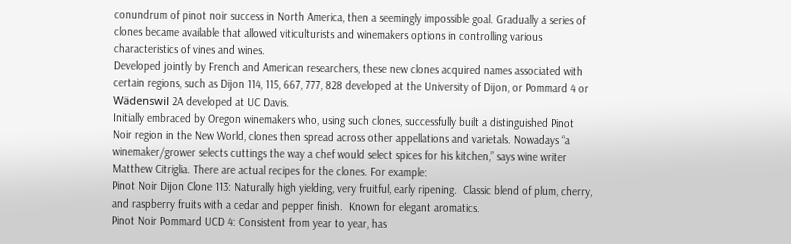conundrum of pinot noir success in North America, then a seemingly impossible goal. Gradually a series of clones became available that allowed viticulturists and winemakers options in controlling various characteristics of vines and wines.
Developed jointly by French and American researchers, these new clones acquired names associated with certain regions, such as Dijon 114, 115, 667, 777, 828 developed at the University of Dijon, or Pommard 4 or Wädenswil 2A developed at UC Davis.
Initially embraced by Oregon winemakers who, using such clones, successfully built a distinguished Pinot Noir region in the New World, clones then spread across other appellations and varietals. Nowadays “a winemaker/grower selects cuttings the way a chef would select spices for his kitchen,” says wine writer Matthew Citriglia. There are actual recipes for the clones. For example:
Pinot Noir Dijon Clone 113: Naturally high yielding, very fruitful, early ripening.  Classic blend of plum, cherry, and raspberry fruits with a cedar and pepper finish.  Known for elegant aromatics.
Pinot Noir Pommard UCD 4: Consistent from year to year, has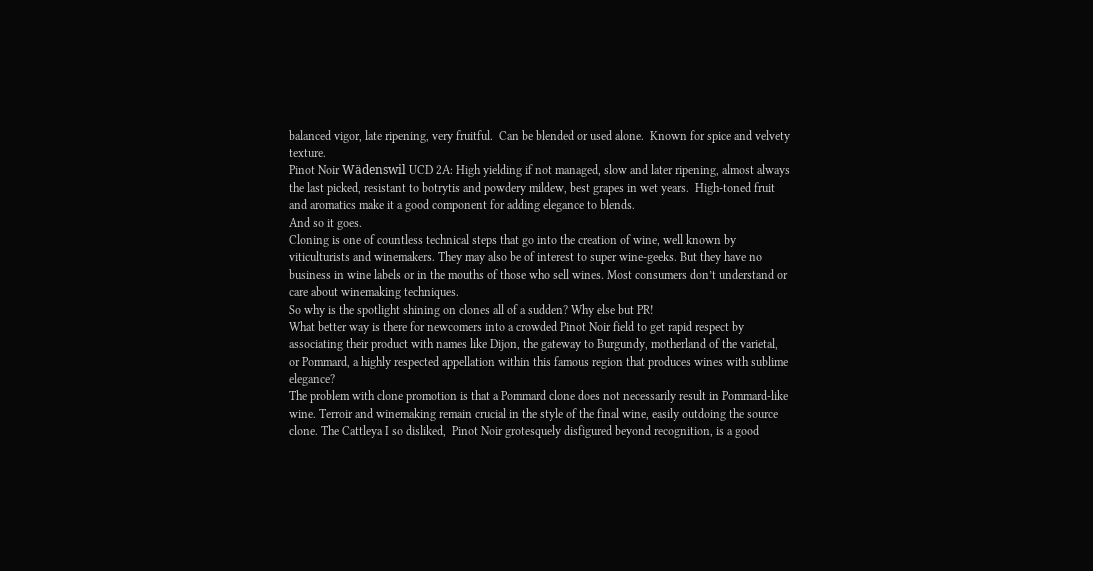balanced vigor, late ripening, very fruitful.  Can be blended or used alone.  Known for spice and velvety texture.
Pinot Noir Wädenswil UCD 2A: High yielding if not managed, slow and later ripening, almost always the last picked, resistant to botrytis and powdery mildew, best grapes in wet years.  High-toned fruit and aromatics make it a good component for adding elegance to blends.
And so it goes.
Cloning is one of countless technical steps that go into the creation of wine, well known by viticulturists and winemakers. They may also be of interest to super wine-geeks. But they have no business in wine labels or in the mouths of those who sell wines. Most consumers don’t understand or care about winemaking techniques.
So why is the spotlight shining on clones all of a sudden? Why else but PR!
What better way is there for newcomers into a crowded Pinot Noir field to get rapid respect by associating their product with names like Dijon, the gateway to Burgundy, motherland of the varietal, or Pommard, a highly respected appellation within this famous region that produces wines with sublime elegance?
The problem with clone promotion is that a Pommard clone does not necessarily result in Pommard-like wine. Terroir and winemaking remain crucial in the style of the final wine, easily outdoing the source clone. The Cattleya I so disliked,  Pinot Noir grotesquely disfigured beyond recognition, is a good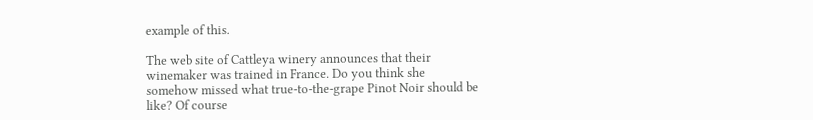example of this.

The web site of Cattleya winery announces that their winemaker was trained in France. Do you think she somehow missed what true-to-the-grape Pinot Noir should be like? Of course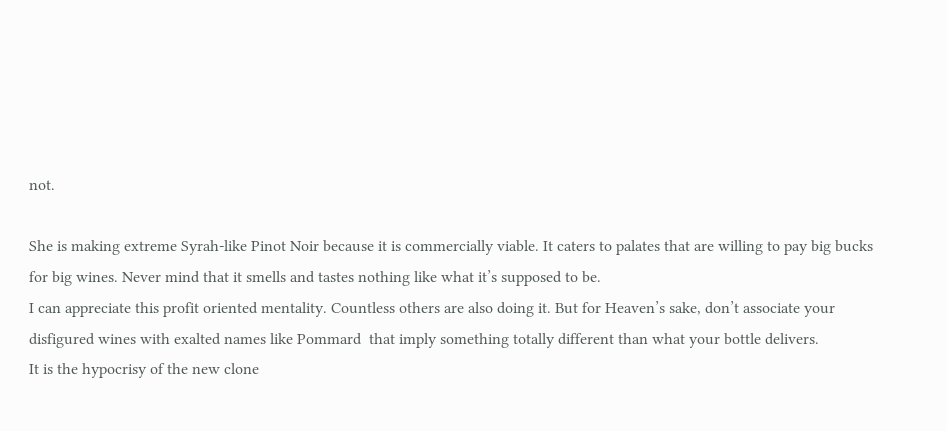not.

She is making extreme Syrah-like Pinot Noir because it is commercially viable. It caters to palates that are willing to pay big bucks for big wines. Never mind that it smells and tastes nothing like what it’s supposed to be.
I can appreciate this profit oriented mentality. Countless others are also doing it. But for Heaven’s sake, don’t associate your disfigured wines with exalted names like Pommard  that imply something totally different than what your bottle delivers.
It is the hypocrisy of the new clone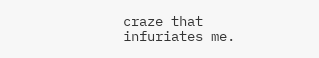craze that infuriates me.